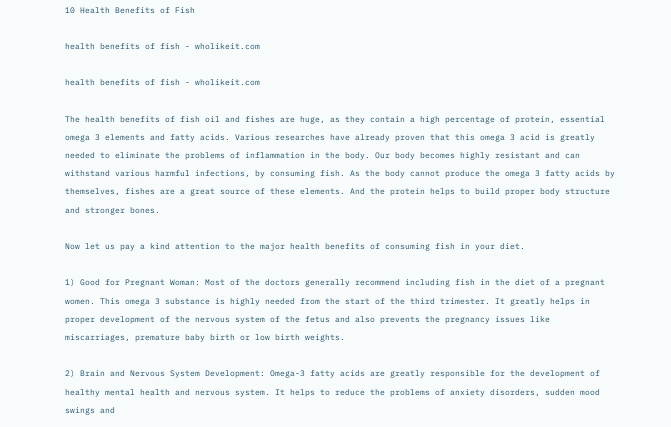10 Health Benefits of Fish

health benefits of fish - wholikeit.com

health benefits of fish - wholikeit.com

The health benefits of fish oil and fishes are huge, as they contain a high percentage of protein, essential omega 3 elements and fatty acids. Various researches have already proven that this omega 3 acid is greatly needed to eliminate the problems of inflammation in the body. Our body becomes highly resistant and can withstand various harmful infections, by consuming fish. As the body cannot produce the omega 3 fatty acids by themselves, fishes are a great source of these elements. And the protein helps to build proper body structure and stronger bones.

Now let us pay a kind attention to the major health benefits of consuming fish in your diet.

1) Good for Pregnant Woman: Most of the doctors generally recommend including fish in the diet of a pregnant women. This omega 3 substance is highly needed from the start of the third trimester. It greatly helps in proper development of the nervous system of the fetus and also prevents the pregnancy issues like miscarriages, premature baby birth or low birth weights.

2) Brain and Nervous System Development: Omega-3 fatty acids are greatly responsible for the development of healthy mental health and nervous system. It helps to reduce the problems of anxiety disorders, sudden mood swings and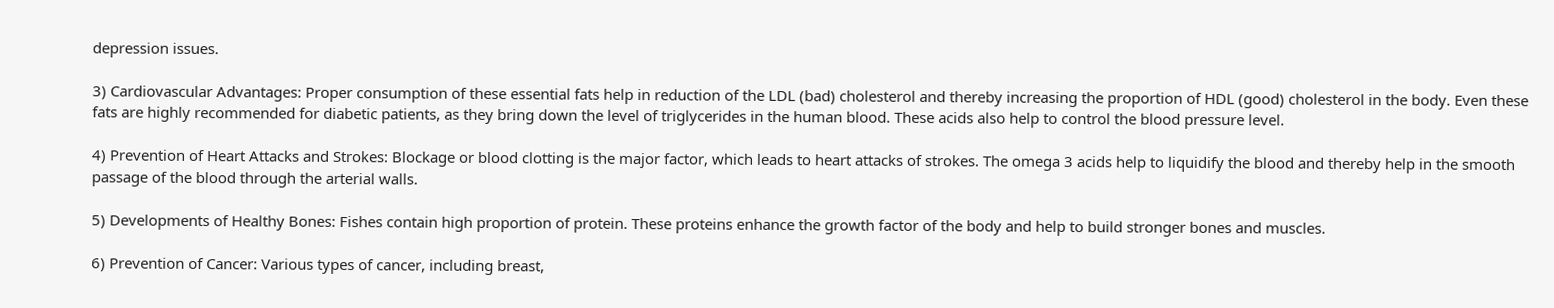depression issues.

3) Cardiovascular Advantages: Proper consumption of these essential fats help in reduction of the LDL (bad) cholesterol and thereby increasing the proportion of HDL (good) cholesterol in the body. Even these fats are highly recommended for diabetic patients, as they bring down the level of triglycerides in the human blood. These acids also help to control the blood pressure level.

4) Prevention of Heart Attacks and Strokes: Blockage or blood clotting is the major factor, which leads to heart attacks of strokes. The omega 3 acids help to liquidify the blood and thereby help in the smooth passage of the blood through the arterial walls.

5) Developments of Healthy Bones: Fishes contain high proportion of protein. These proteins enhance the growth factor of the body and help to build stronger bones and muscles.

6) Prevention of Cancer: Various types of cancer, including breast,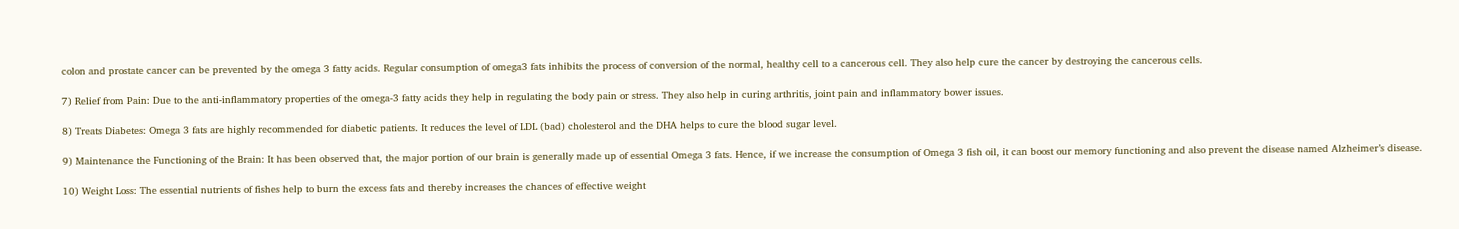colon and prostate cancer can be prevented by the omega 3 fatty acids. Regular consumption of omega3 fats inhibits the process of conversion of the normal, healthy cell to a cancerous cell. They also help cure the cancer by destroying the cancerous cells.

7) Relief from Pain: Due to the anti-inflammatory properties of the omega-3 fatty acids they help in regulating the body pain or stress. They also help in curing arthritis, joint pain and inflammatory bower issues.

8) Treats Diabetes: Omega 3 fats are highly recommended for diabetic patients. It reduces the level of LDL (bad) cholesterol and the DHA helps to cure the blood sugar level.

9) Maintenance the Functioning of the Brain: It has been observed that, the major portion of our brain is generally made up of essential Omega 3 fats. Hence, if we increase the consumption of Omega 3 fish oil, it can boost our memory functioning and also prevent the disease named Alzheimer’s disease.

10) Weight Loss: The essential nutrients of fishes help to burn the excess fats and thereby increases the chances of effective weight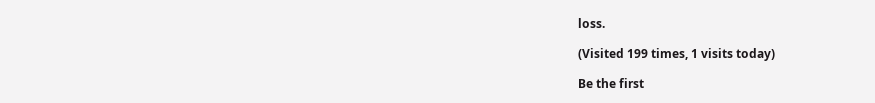loss.

(Visited 199 times, 1 visits today)

Be the first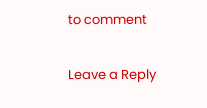to comment

Leave a Reply